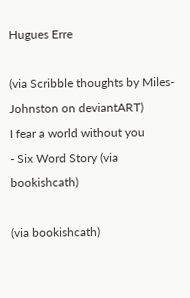Hugues Erre

(via Scribble thoughts by Miles-Johnston on deviantART)
I fear a world without you
- Six Word Story (via bookishcath)

(via bookishcath)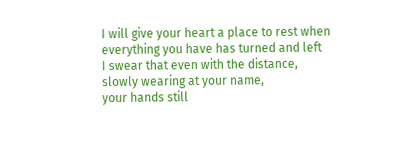I will give your heart a place to rest when everything you have has turned and left
I swear that even with the distance,
slowly wearing at your name,
your hands still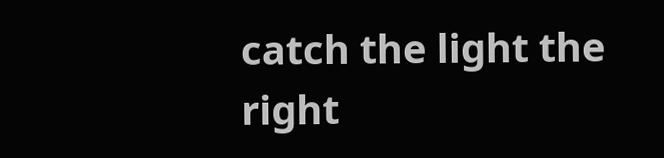catch the light the right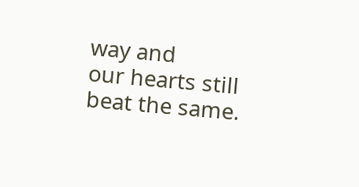way and
our hearts still beat the same.